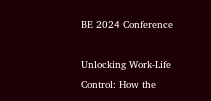BE 2024 Conference

Unlocking Work-Life Control: How the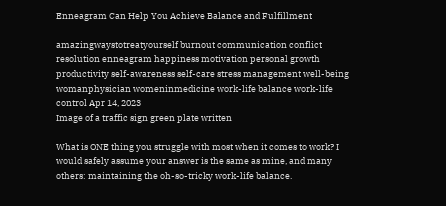Enneagram Can Help You Achieve Balance and Fulfillment

amazingwaystotreatyourself burnout communication conflict resolution enneagram happiness motivation personal growth productivity self-awareness self-care stress management well-being womanphysician womeninmedicine work-life balance work-life control Apr 14, 2023
Image of a traffic sign green plate written

What is ONE thing you struggle with most when it comes to work? I would safely assume your answer is the same as mine, and many others: maintaining the oh-so-tricky work-life balance.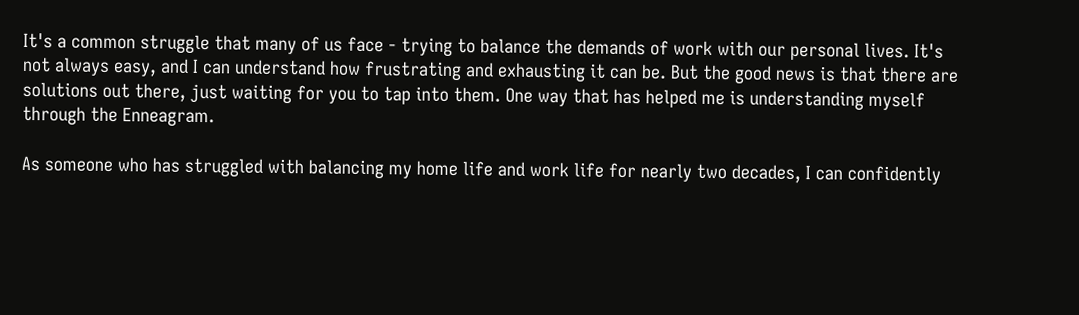It's a common struggle that many of us face - trying to balance the demands of work with our personal lives. It's not always easy, and I can understand how frustrating and exhausting it can be. But the good news is that there are solutions out there, just waiting for you to tap into them. One way that has helped me is understanding myself through the Enneagram.

As someone who has struggled with balancing my home life and work life for nearly two decades, I can confidently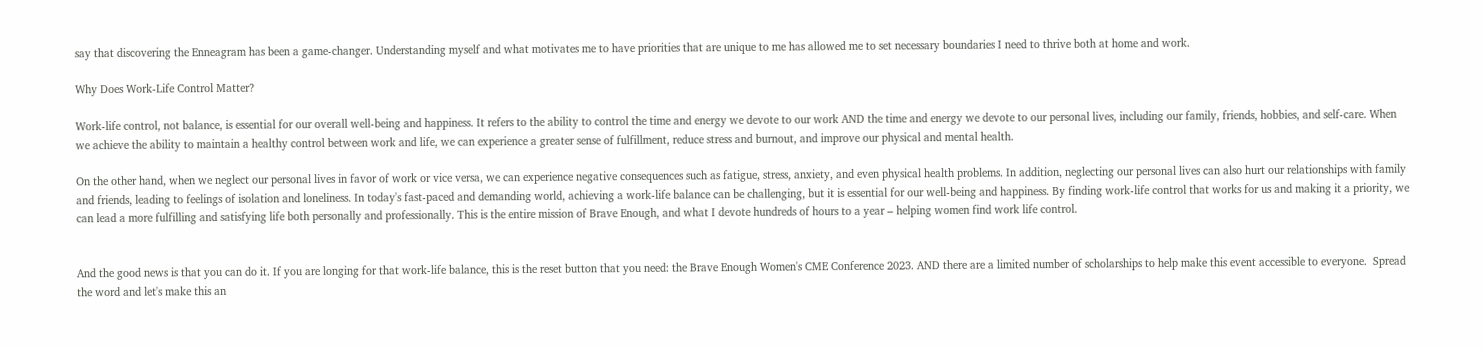say that discovering the Enneagram has been a game-changer. Understanding myself and what motivates me to have priorities that are unique to me has allowed me to set necessary boundaries I need to thrive both at home and work.

Why Does Work-Life Control Matter?

Work-life control, not balance, is essential for our overall well-being and happiness. It refers to the ability to control the time and energy we devote to our work AND the time and energy we devote to our personal lives, including our family, friends, hobbies, and self-care. When we achieve the ability to maintain a healthy control between work and life, we can experience a greater sense of fulfillment, reduce stress and burnout, and improve our physical and mental health.

On the other hand, when we neglect our personal lives in favor of work or vice versa, we can experience negative consequences such as fatigue, stress, anxiety, and even physical health problems. In addition, neglecting our personal lives can also hurt our relationships with family and friends, leading to feelings of isolation and loneliness. In today's fast-paced and demanding world, achieving a work-life balance can be challenging, but it is essential for our well-being and happiness. By finding work-life control that works for us and making it a priority, we can lead a more fulfilling and satisfying life both personally and professionally. This is the entire mission of Brave Enough, and what I devote hundreds of hours to a year – helping women find work life control.


And the good news is that you can do it. If you are longing for that work-life balance, this is the reset button that you need: the Brave Enough Women's CME Conference 2023. AND there are a limited number of scholarships to help make this event accessible to everyone.  Spread the word and let's make this an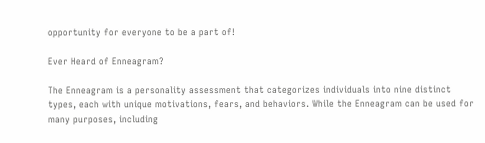opportunity for everyone to be a part of!

Ever Heard of Enneagram?

The Enneagram is a personality assessment that categorizes individuals into nine distinct types, each with unique motivations, fears, and behaviors. While the Enneagram can be used for many purposes, including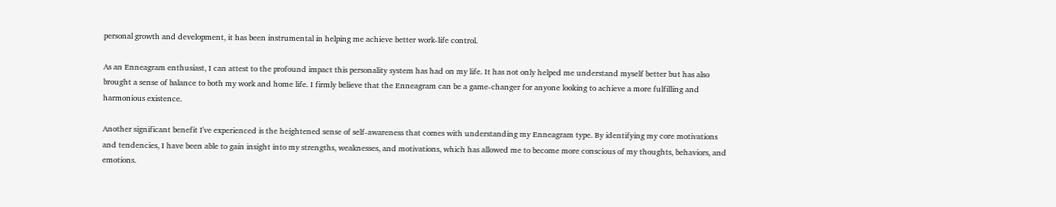personal growth and development, it has been instrumental in helping me achieve better work-life control.

As an Enneagram enthusiast, I can attest to the profound impact this personality system has had on my life. It has not only helped me understand myself better but has also brought a sense of balance to both my work and home life. I firmly believe that the Enneagram can be a game-changer for anyone looking to achieve a more fulfilling and harmonious existence.

Another significant benefit I've experienced is the heightened sense of self-awareness that comes with understanding my Enneagram type. By identifying my core motivations and tendencies, I have been able to gain insight into my strengths, weaknesses, and motivations, which has allowed me to become more conscious of my thoughts, behaviors, and emotions.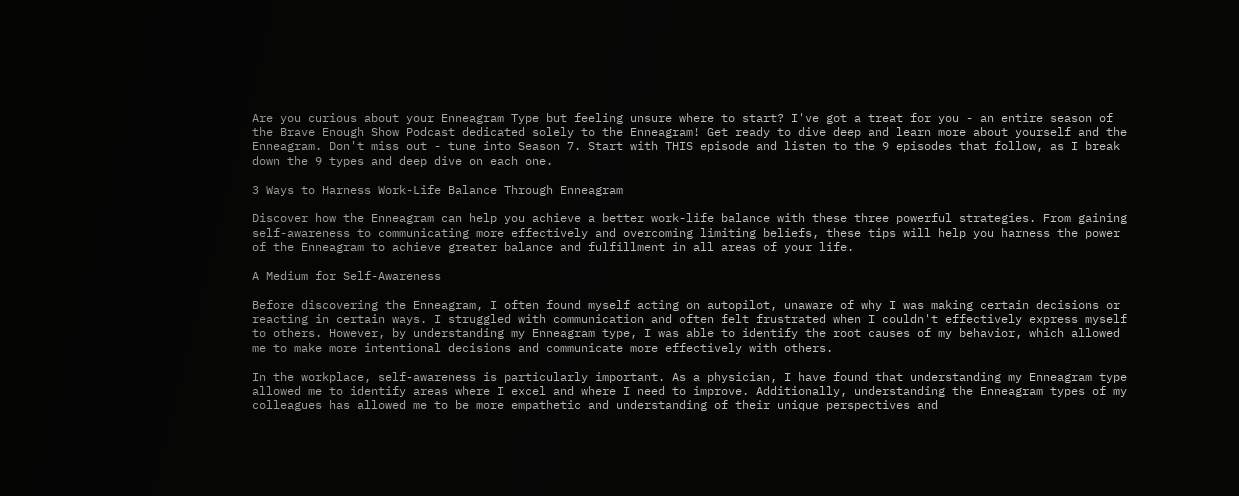Are you curious about your Enneagram Type but feeling unsure where to start? I've got a treat for you - an entire season of the Brave Enough Show Podcast dedicated solely to the Enneagram! Get ready to dive deep and learn more about yourself and the Enneagram. Don't miss out - tune into Season 7. Start with THIS episode and listen to the 9 episodes that follow, as I break down the 9 types and deep dive on each one.

3 Ways to Harness Work-Life Balance Through Enneagram

Discover how the Enneagram can help you achieve a better work-life balance with these three powerful strategies. From gaining self-awareness to communicating more effectively and overcoming limiting beliefs, these tips will help you harness the power of the Enneagram to achieve greater balance and fulfillment in all areas of your life.

A Medium for Self-Awareness

Before discovering the Enneagram, I often found myself acting on autopilot, unaware of why I was making certain decisions or reacting in certain ways. I struggled with communication and often felt frustrated when I couldn't effectively express myself to others. However, by understanding my Enneagram type, I was able to identify the root causes of my behavior, which allowed me to make more intentional decisions and communicate more effectively with others.

In the workplace, self-awareness is particularly important. As a physician, I have found that understanding my Enneagram type allowed me to identify areas where I excel and where I need to improve. Additionally, understanding the Enneagram types of my colleagues has allowed me to be more empathetic and understanding of their unique perspectives and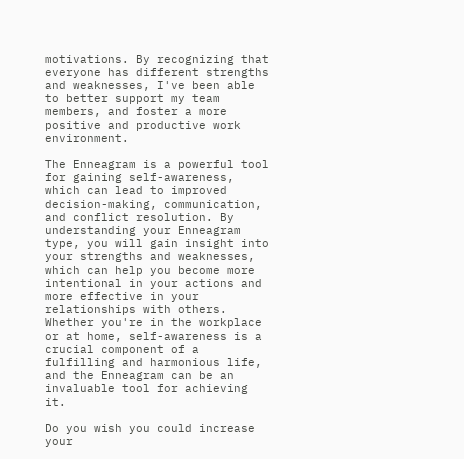motivations. By recognizing that everyone has different strengths and weaknesses, I've been able to better support my team members, and foster a more positive and productive work environment.

The Enneagram is a powerful tool for gaining self-awareness, which can lead to improved decision-making, communication, and conflict resolution. By understanding your Enneagram type, you will gain insight into your strengths and weaknesses, which can help you become more intentional in your actions and more effective in your relationships with others. Whether you're in the workplace or at home, self-awareness is a crucial component of a fulfilling and harmonious life, and the Enneagram can be an invaluable tool for achieving it.

Do you wish you could increase your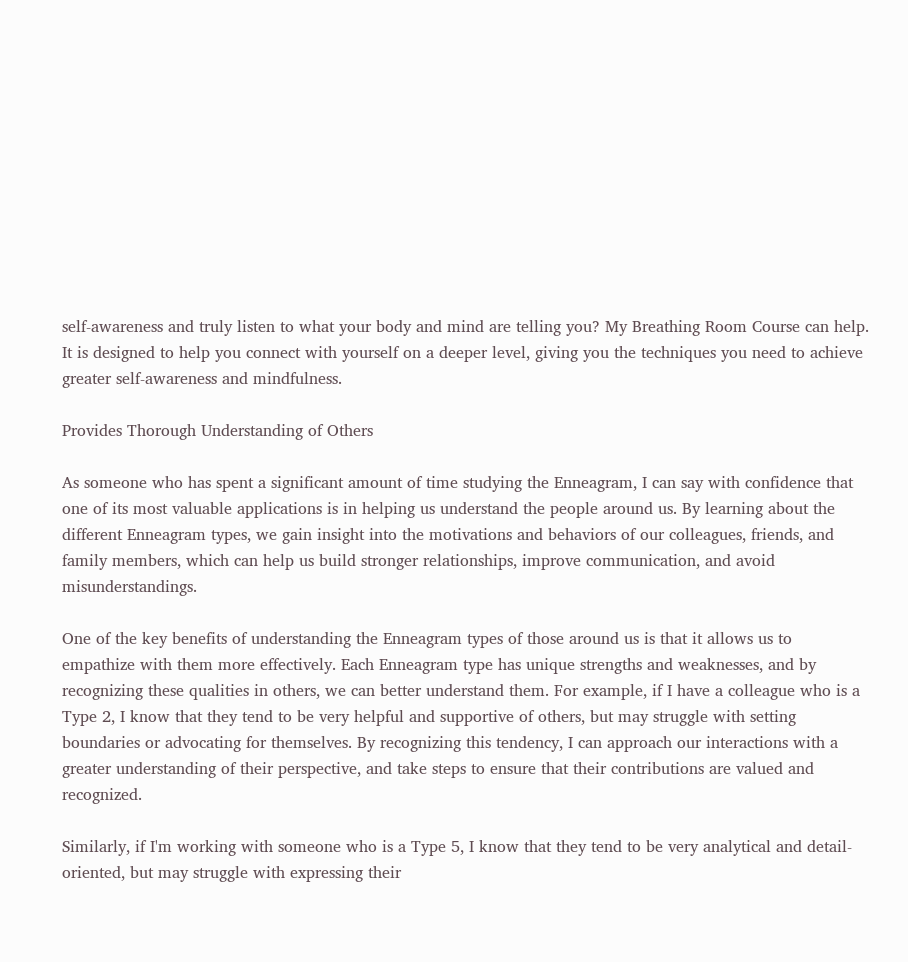self-awareness and truly listen to what your body and mind are telling you? My Breathing Room Course can help. It is designed to help you connect with yourself on a deeper level, giving you the techniques you need to achieve greater self-awareness and mindfulness.

Provides Thorough Understanding of Others

As someone who has spent a significant amount of time studying the Enneagram, I can say with confidence that one of its most valuable applications is in helping us understand the people around us. By learning about the different Enneagram types, we gain insight into the motivations and behaviors of our colleagues, friends, and family members, which can help us build stronger relationships, improve communication, and avoid misunderstandings.

One of the key benefits of understanding the Enneagram types of those around us is that it allows us to empathize with them more effectively. Each Enneagram type has unique strengths and weaknesses, and by recognizing these qualities in others, we can better understand them. For example, if I have a colleague who is a Type 2, I know that they tend to be very helpful and supportive of others, but may struggle with setting boundaries or advocating for themselves. By recognizing this tendency, I can approach our interactions with a greater understanding of their perspective, and take steps to ensure that their contributions are valued and recognized.

Similarly, if I'm working with someone who is a Type 5, I know that they tend to be very analytical and detail-oriented, but may struggle with expressing their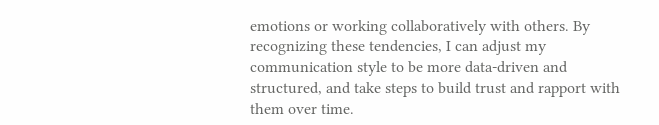emotions or working collaboratively with others. By recognizing these tendencies, I can adjust my communication style to be more data-driven and structured, and take steps to build trust and rapport with them over time.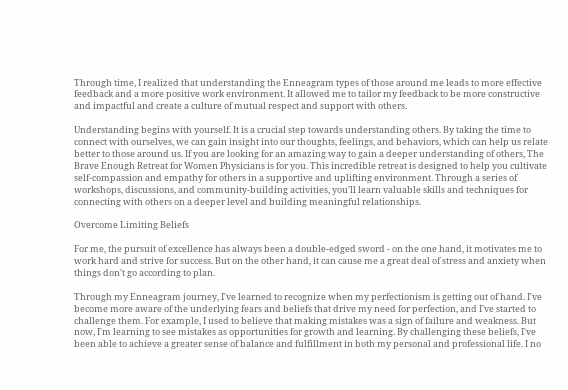Through time, I realized that understanding the Enneagram types of those around me leads to more effective feedback and a more positive work environment. It allowed me to tailor my feedback to be more constructive and impactful and create a culture of mutual respect and support with others.

Understanding begins with yourself. It is a crucial step towards understanding others. By taking the time to connect with ourselves, we can gain insight into our thoughts, feelings, and behaviors, which can help us relate better to those around us. If you are looking for an amazing way to gain a deeper understanding of others, The Brave Enough Retreat for Women Physicians is for you. This incredible retreat is designed to help you cultivate self-compassion and empathy for others in a supportive and uplifting environment. Through a series of workshops, discussions, and community-building activities, you'll learn valuable skills and techniques for connecting with others on a deeper level and building meaningful relationships.

Overcome Limiting Beliefs

For me, the pursuit of excellence has always been a double-edged sword - on the one hand, it motivates me to work hard and strive for success. But on the other hand, it can cause me a great deal of stress and anxiety when things don't go according to plan.

Through my Enneagram journey, I've learned to recognize when my perfectionism is getting out of hand. I've become more aware of the underlying fears and beliefs that drive my need for perfection, and I've started to challenge them. For example, I used to believe that making mistakes was a sign of failure and weakness. But now, I'm learning to see mistakes as opportunities for growth and learning. By challenging these beliefs, I've been able to achieve a greater sense of balance and fulfillment in both my personal and professional life. I no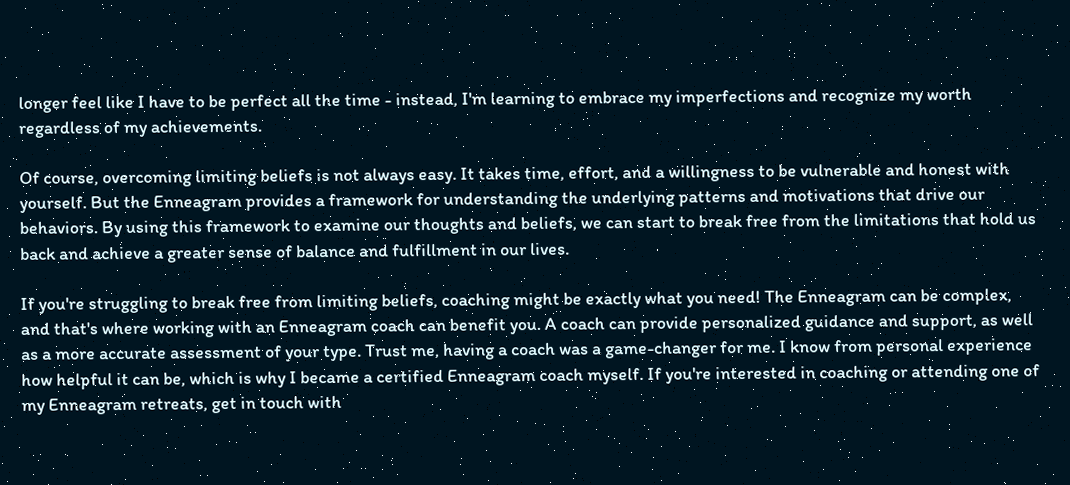longer feel like I have to be perfect all the time - instead, I'm learning to embrace my imperfections and recognize my worth regardless of my achievements.

Of course, overcoming limiting beliefs is not always easy. It takes time, effort, and a willingness to be vulnerable and honest with yourself. But the Enneagram provides a framework for understanding the underlying patterns and motivations that drive our behaviors. By using this framework to examine our thoughts and beliefs, we can start to break free from the limitations that hold us back and achieve a greater sense of balance and fulfillment in our lives.

If you're struggling to break free from limiting beliefs, coaching might be exactly what you need! The Enneagram can be complex, and that's where working with an Enneagram coach can benefit you. A coach can provide personalized guidance and support, as well as a more accurate assessment of your type. Trust me, having a coach was a game-changer for me. I know from personal experience how helpful it can be, which is why I became a certified Enneagram coach myself. If you're interested in coaching or attending one of my Enneagram retreats, get in touch with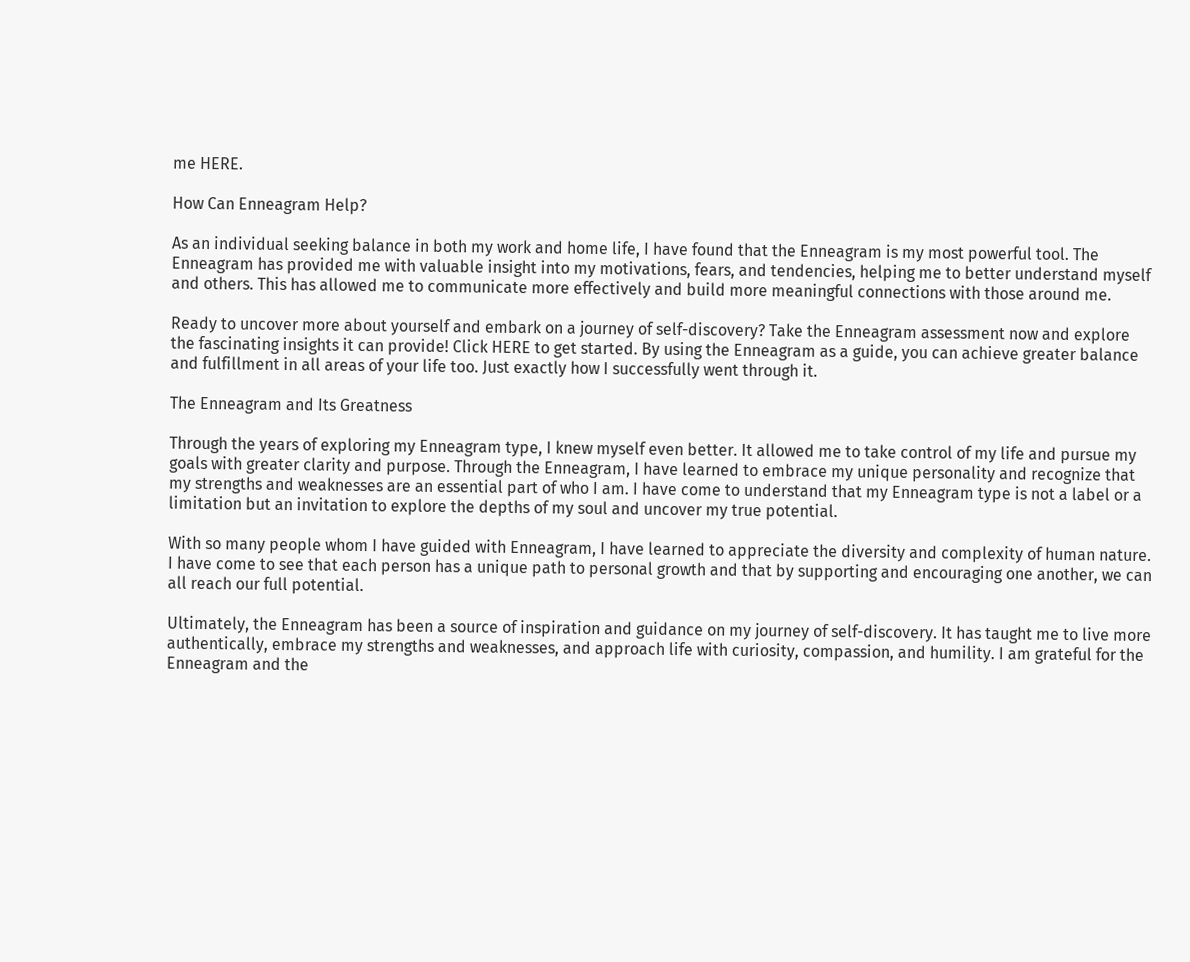me HERE.

How Can Enneagram Help?

As an individual seeking balance in both my work and home life, I have found that the Enneagram is my most powerful tool. The Enneagram has provided me with valuable insight into my motivations, fears, and tendencies, helping me to better understand myself and others. This has allowed me to communicate more effectively and build more meaningful connections with those around me.

Ready to uncover more about yourself and embark on a journey of self-discovery? Take the Enneagram assessment now and explore the fascinating insights it can provide! Click HERE to get started. By using the Enneagram as a guide, you can achieve greater balance and fulfillment in all areas of your life too. Just exactly how I successfully went through it.

The Enneagram and Its Greatness

Through the years of exploring my Enneagram type, I knew myself even better. It allowed me to take control of my life and pursue my goals with greater clarity and purpose. Through the Enneagram, I have learned to embrace my unique personality and recognize that my strengths and weaknesses are an essential part of who I am. I have come to understand that my Enneagram type is not a label or a limitation but an invitation to explore the depths of my soul and uncover my true potential.

With so many people whom I have guided with Enneagram, I have learned to appreciate the diversity and complexity of human nature. I have come to see that each person has a unique path to personal growth and that by supporting and encouraging one another, we can all reach our full potential.

Ultimately, the Enneagram has been a source of inspiration and guidance on my journey of self-discovery. It has taught me to live more authentically, embrace my strengths and weaknesses, and approach life with curiosity, compassion, and humility. I am grateful for the Enneagram and the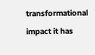transformational impact it has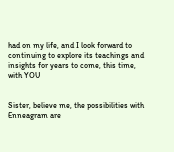had on my life, and I look forward to continuing to explore its teachings and insights for years to come, this time, with YOU


Sister, believe me, the possibilities with Enneagram are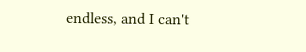endless, and I can't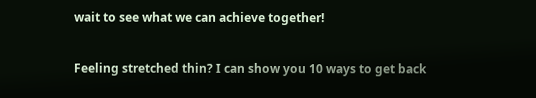wait to see what we can achieve together!

Feeling stretched thin? I can show you 10 ways to get back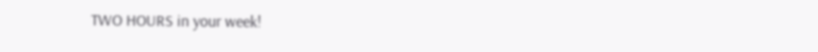TWO HOURS in your week!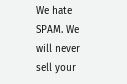We hate SPAM. We will never sell your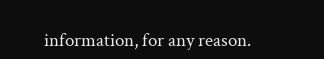information, for any reason.